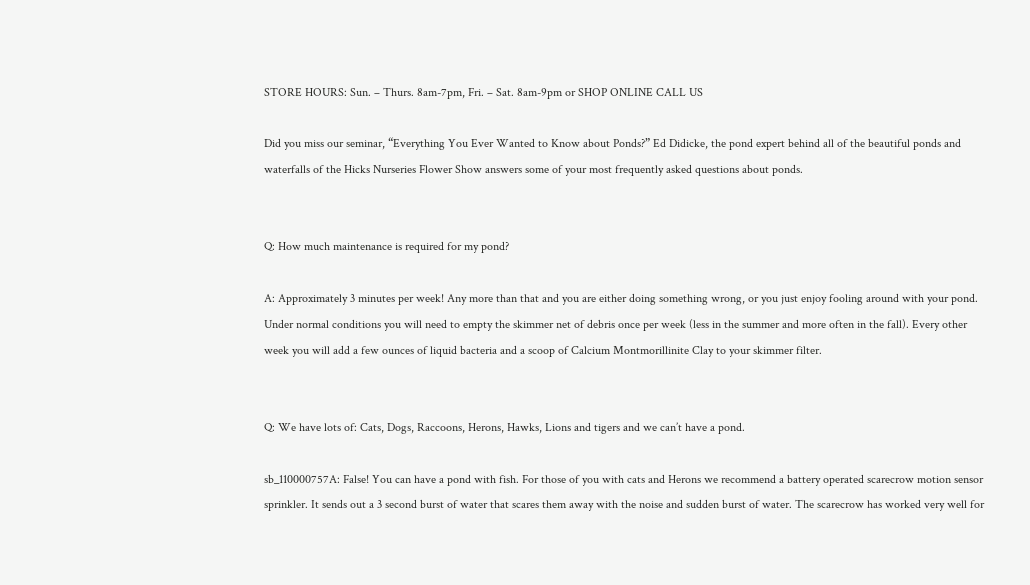STORE HOURS: Sun. – Thurs. 8am-7pm, Fri. – Sat. 8am-9pm or SHOP ONLINE CALL US

Did you miss our seminar, “Everything You Ever Wanted to Know about Ponds?” Ed Didicke, the pond expert behind all of the beautiful ponds and waterfalls of the Hicks Nurseries Flower Show answers some of your most frequently asked questions about ponds.


Q: How much maintenance is required for my pond?

A: Approximately 3 minutes per week! Any more than that and you are either doing something wrong, or you just enjoy fooling around with your pond. Under normal conditions you will need to empty the skimmer net of debris once per week (less in the summer and more often in the fall). Every other week you will add a few ounces of liquid bacteria and a scoop of Calcium Montmorillinite Clay to your skimmer filter.


Q: We have lots of: Cats, Dogs, Raccoons, Herons, Hawks, Lions and tigers and we can’t have a pond.

sb_110000757A: False! You can have a pond with fish. For those of you with cats and Herons we recommend a battery operated scarecrow motion sensor sprinkler. It sends out a 3 second burst of water that scares them away with the noise and sudden burst of water. The scarecrow has worked very well for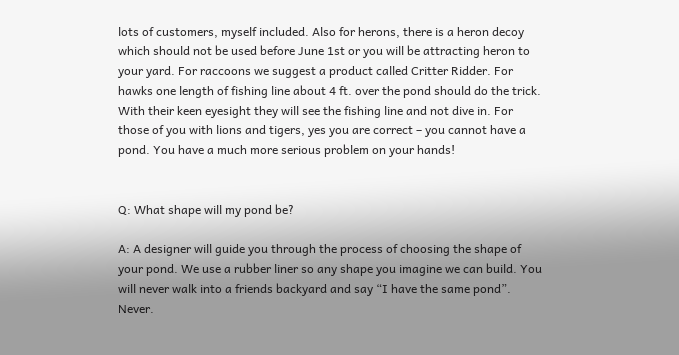lots of customers, myself included. Also for herons, there is a heron decoy which should not be used before June 1st or you will be attracting heron to your yard. For raccoons we suggest a product called Critter Ridder. For hawks one length of fishing line about 4 ft. over the pond should do the trick. With their keen eyesight they will see the fishing line and not dive in. For those of you with lions and tigers, yes you are correct – you cannot have a pond. You have a much more serious problem on your hands!


Q: What shape will my pond be?

A: A designer will guide you through the process of choosing the shape of your pond. We use a rubber liner so any shape you imagine we can build. You will never walk into a friends backyard and say “I have the same pond”. Never.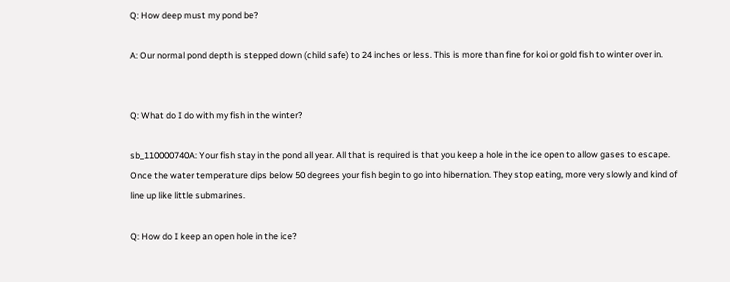Q: How deep must my pond be?

A: Our normal pond depth is stepped down (child safe) to 24 inches or less. This is more than fine for koi or gold fish to winter over in.


Q: What do I do with my fish in the winter?

sb_110000740A: Your fish stay in the pond all year. All that is required is that you keep a hole in the ice open to allow gases to escape. Once the water temperature dips below 50 degrees your fish begin to go into hibernation. They stop eating, more very slowly and kind of line up like little submarines.

Q: How do I keep an open hole in the ice?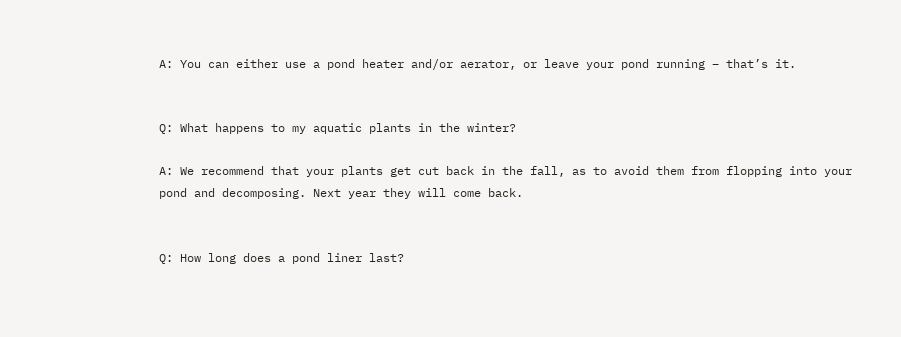A: You can either use a pond heater and/or aerator, or leave your pond running – that’s it.


Q: What happens to my aquatic plants in the winter?

A: We recommend that your plants get cut back in the fall, as to avoid them from flopping into your pond and decomposing. Next year they will come back.


Q: How long does a pond liner last?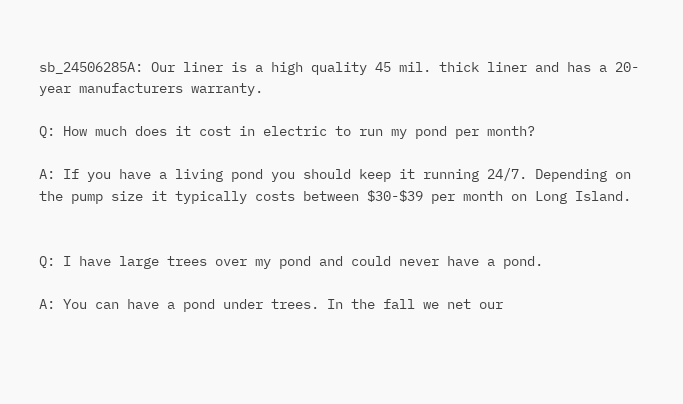sb_24506285A: Our liner is a high quality 45 mil. thick liner and has a 20-year manufacturers warranty.

Q: How much does it cost in electric to run my pond per month?

A: If you have a living pond you should keep it running 24/7. Depending on the pump size it typically costs between $30-$39 per month on Long Island.


Q: I have large trees over my pond and could never have a pond.

A: You can have a pond under trees. In the fall we net our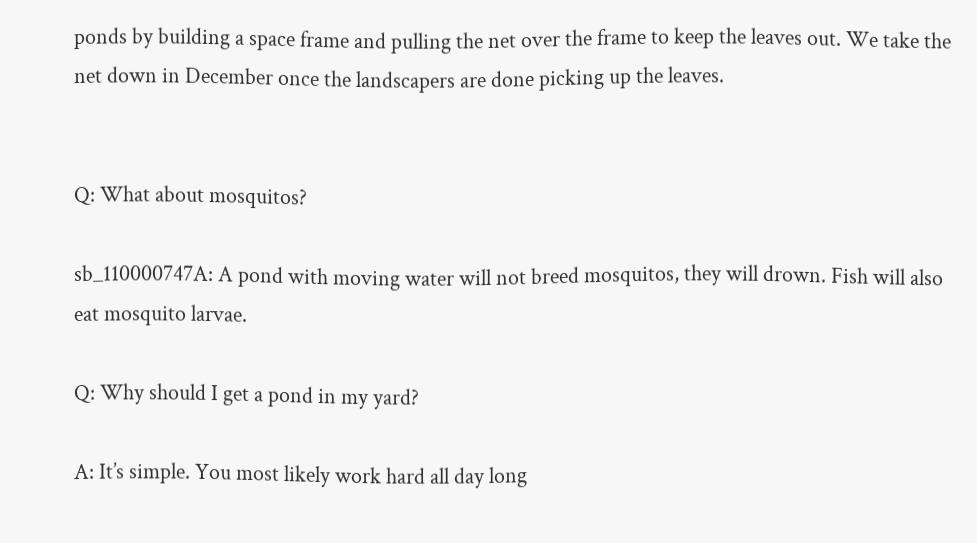ponds by building a space frame and pulling the net over the frame to keep the leaves out. We take the net down in December once the landscapers are done picking up the leaves.


Q: What about mosquitos?

sb_110000747A: A pond with moving water will not breed mosquitos, they will drown. Fish will also eat mosquito larvae.

Q: Why should I get a pond in my yard?

A: It’s simple. You most likely work hard all day long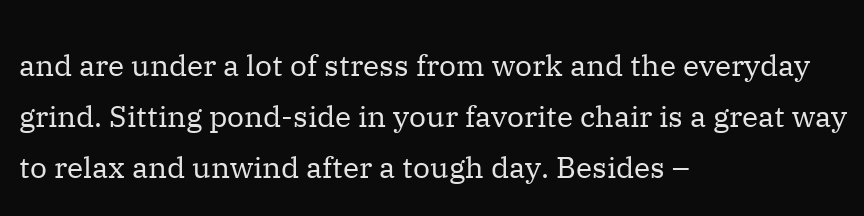and are under a lot of stress from work and the everyday grind. Sitting pond-side in your favorite chair is a great way to relax and unwind after a tough day. Besides –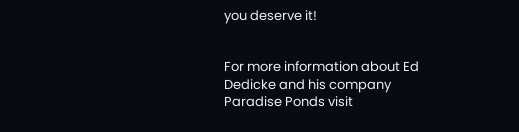you deserve it!


For more information about Ed Dedicke and his company Paradise Ponds visit